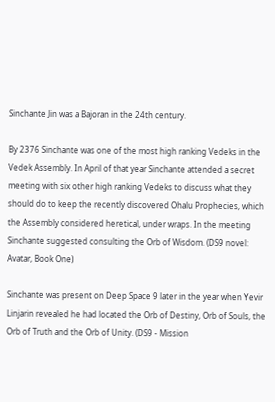Sinchante Jin was a Bajoran in the 24th century.

By 2376 Sinchante was one of the most high ranking Vedeks in the Vedek Assembly. In April of that year Sinchante attended a secret meeting with six other high ranking Vedeks to discuss what they should do to keep the recently discovered Ohalu Prophecies, which the Assembly considered heretical, under wraps. In the meeting Sinchante suggested consulting the Orb of Wisdom. (DS9 novel: Avatar, Book One)

Sinchante was present on Deep Space 9 later in the year when Yevir Linjarin revealed he had located the Orb of Destiny, Orb of Souls, the Orb of Truth and the Orb of Unity. (DS9 - Mission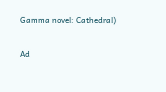Gamma novel: Cathedral)

Ad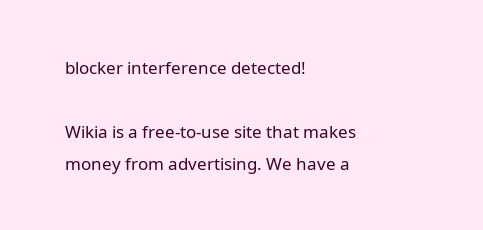blocker interference detected!

Wikia is a free-to-use site that makes money from advertising. We have a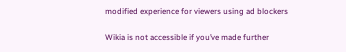modified experience for viewers using ad blockers

Wikia is not accessible if you’ve made further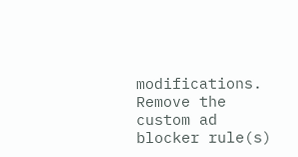modifications. Remove the custom ad blocker rule(s)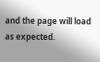and the page will load as expected.